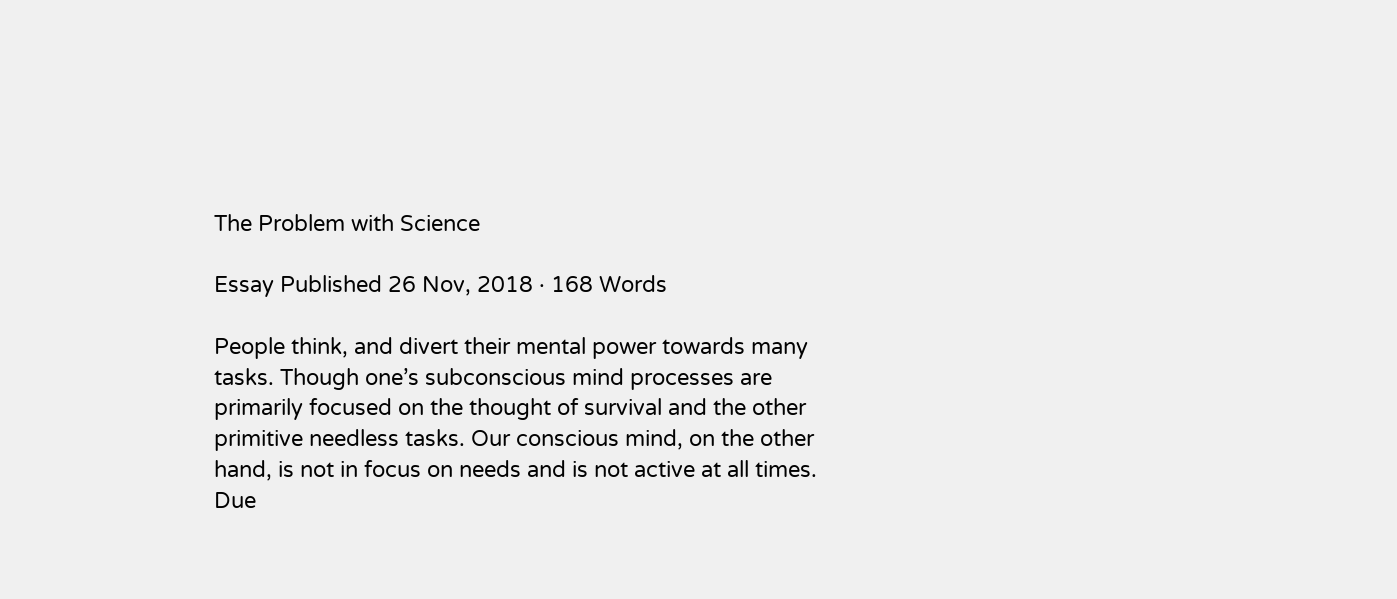The Problem with Science

Essay Published 26 Nov, 2018 · 168 Words

People think, and divert their mental power towards many tasks. Though one’s subconscious mind processes are primarily focused on the thought of survival and the other primitive needless tasks. Our conscious mind, on the other hand, is not in focus on needs and is not active at all times. Due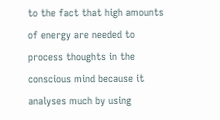to the fact that high amounts of energy are needed to process thoughts in the conscious mind because it analyses much by using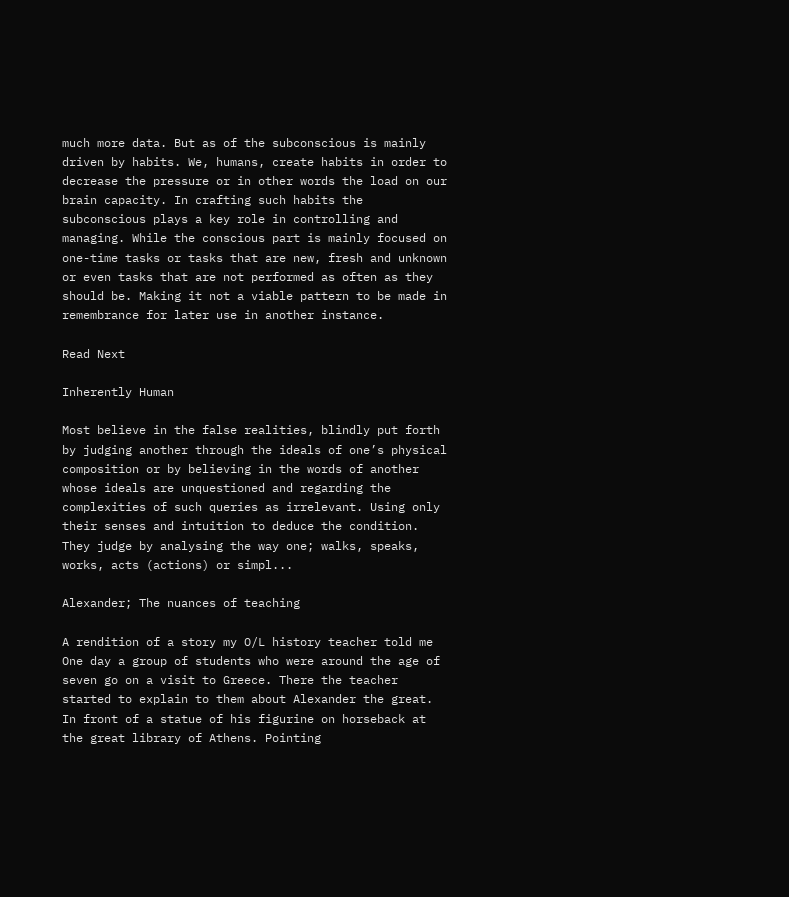much more data. But as of the subconscious is mainly driven by habits. We, humans, create habits in order to decrease the pressure or in other words the load on our brain capacity. In crafting such habits the subconscious plays a key role in controlling and managing. While the conscious part is mainly focused on one-time tasks or tasks that are new, fresh and unknown or even tasks that are not performed as often as they should be. Making it not a viable pattern to be made in remembrance for later use in another instance.

Read Next

Inherently Human

Most believe in the false realities, blindly put forth by judging another through the ideals of one’s physical composition or by believing in the words of another whose ideals are unquestioned and regarding the complexities of such queries as irrelevant. Using only their senses and intuition to deduce the condition. They judge by analysing the way one; walks, speaks, works, acts (actions) or simpl...

Alexander; The nuances of teaching

A rendition of a story my O/L history teacher told me One day a group of students who were around the age of seven go on a visit to Greece. There the teacher started to explain to them about Alexander the great. In front of a statue of his figurine on horseback at the great library of Athens. Pointing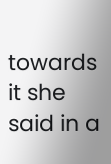towards it she said in a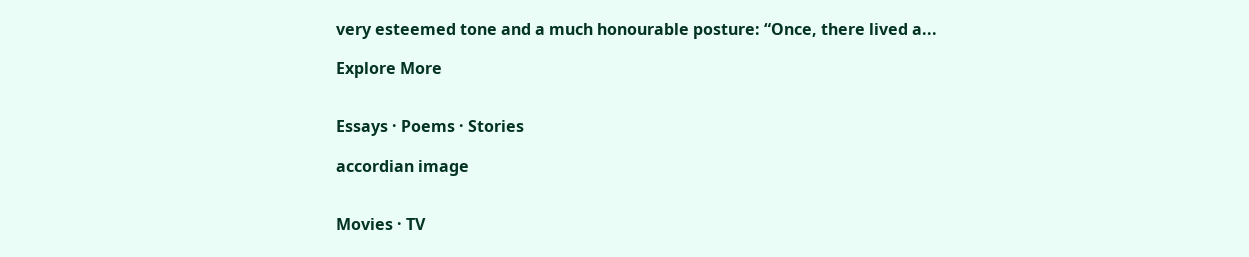very esteemed tone and a much honourable posture: “Once, there lived a...

Explore More


Essays · Poems · Stories

accordian image


Movies · TV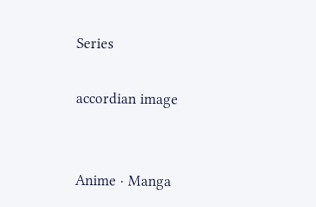Series

accordian image


Anime · Manga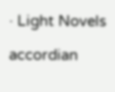· Light Novels

accordian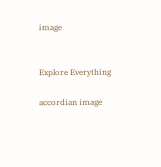image


Explore Everything

accordian image